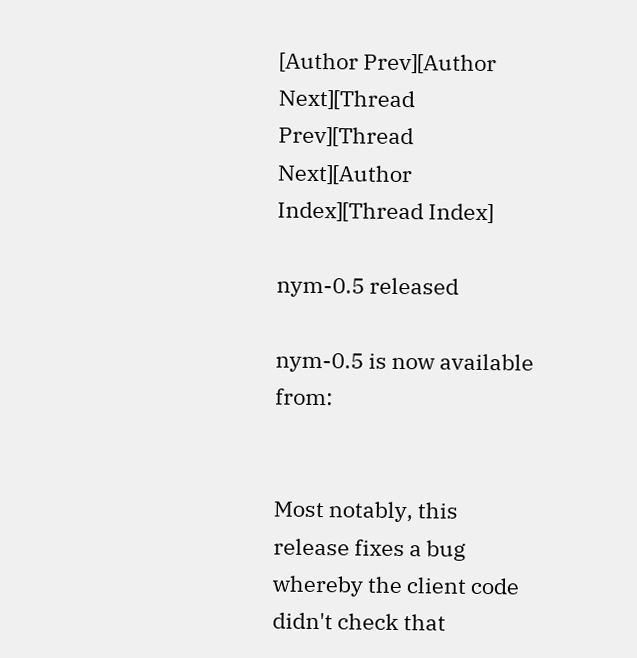[Author Prev][Author Next][Thread Prev][Thread Next][Author Index][Thread Index]

nym-0.5 released

nym-0.5 is now available from:


Most notably, this release fixes a bug whereby the client code didn't check that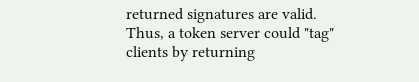returned signatures are valid. Thus, a token server could "tag" clients by returning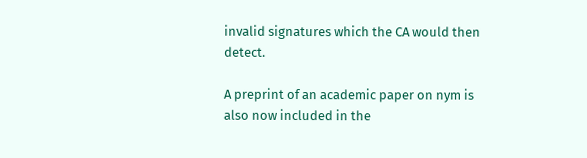invalid signatures which the CA would then detect.

A preprint of an academic paper on nym is also now included in the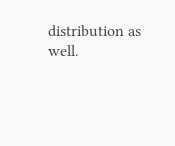distribution as well.